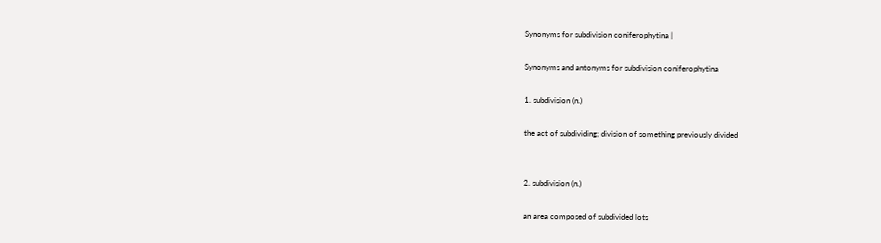Synonyms for subdivision coniferophytina |

Synonyms and antonyms for subdivision coniferophytina

1. subdivision (n.)

the act of subdividing; division of something previously divided


2. subdivision (n.)

an area composed of subdivided lots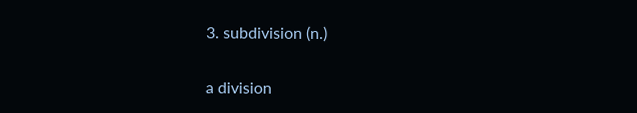3. subdivision (n.)

a division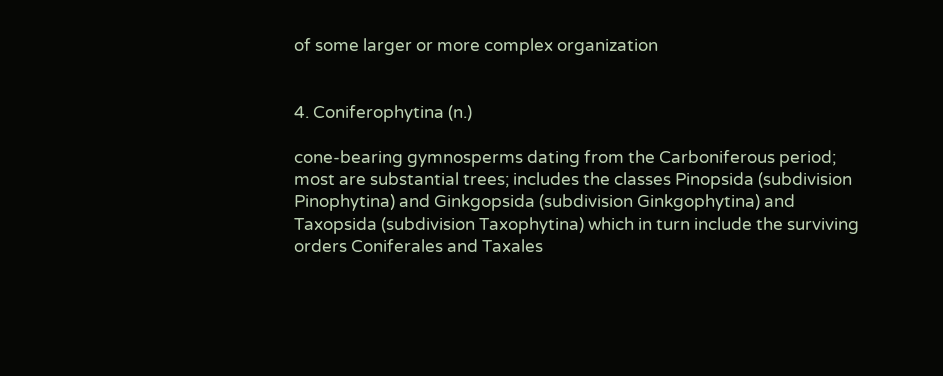of some larger or more complex organization


4. Coniferophytina (n.)

cone-bearing gymnosperms dating from the Carboniferous period; most are substantial trees; includes the classes Pinopsida (subdivision Pinophytina) and Ginkgopsida (subdivision Ginkgophytina) and Taxopsida (subdivision Taxophytina) which in turn include the surviving orders Coniferales and Taxales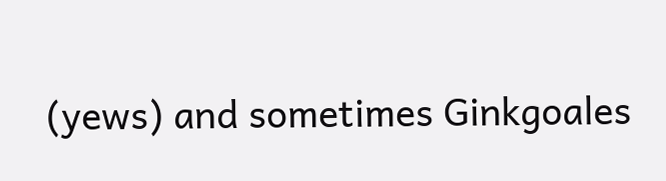(yews) and sometimes Ginkgoales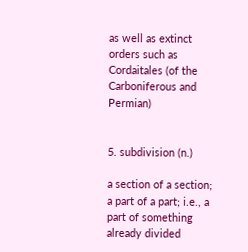as well as extinct orders such as Cordaitales (of the Carboniferous and Permian)


5. subdivision (n.)

a section of a section; a part of a part; i.e., a part of something already divided